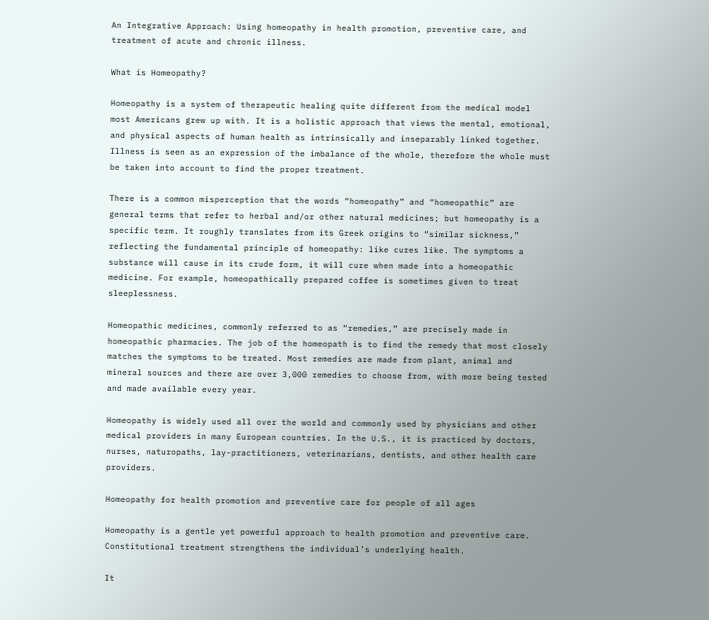An Integrative Approach: Using homeopathy in health promotion, preventive care, and treatment of acute and chronic illness.

What is Homeopathy?

Homeopathy is a system of therapeutic healing quite different from the medical model most Americans grew up with. It is a holistic approach that views the mental, emotional, and physical aspects of human health as intrinsically and inseparably linked together. Illness is seen as an expression of the imbalance of the whole, therefore the whole must be taken into account to find the proper treatment.

There is a common misperception that the words “homeopathy” and “homeopathic” are general terms that refer to herbal and/or other natural medicines; but homeopathy is a specific term. It roughly translates from its Greek origins to “similar sickness,” reflecting the fundamental principle of homeopathy: like cures like. The symptoms a substance will cause in its crude form, it will cure when made into a homeopathic medicine. For example, homeopathically prepared coffee is sometimes given to treat sleeplessness.

Homeopathic medicines, commonly referred to as “remedies,” are precisely made in homeopathic pharmacies. The job of the homeopath is to find the remedy that most closely matches the symptoms to be treated. Most remedies are made from plant, animal and mineral sources and there are over 3,000 remedies to choose from, with more being tested and made available every year.

Homeopathy is widely used all over the world and commonly used by physicians and other medical providers in many European countries. In the U.S., it is practiced by doctors, nurses, naturopaths, lay-practitioners, veterinarians, dentists, and other health care providers.

Homeopathy for health promotion and preventive care for people of all ages

Homeopathy is a gentle yet powerful approach to health promotion and preventive care. Constitutional treatment strengthens the individual’s underlying health.

It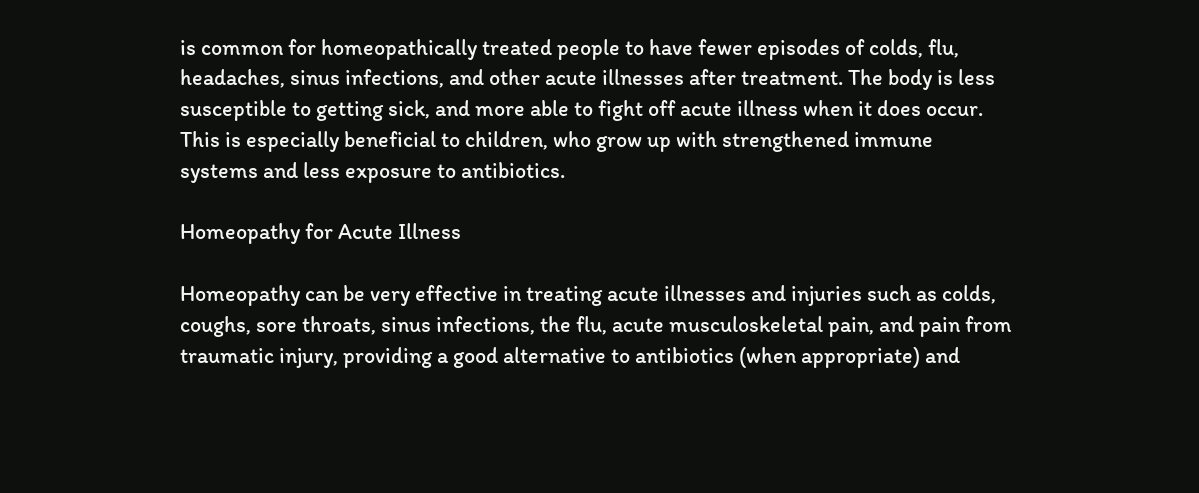is common for homeopathically treated people to have fewer episodes of colds, flu, headaches, sinus infections, and other acute illnesses after treatment. The body is less susceptible to getting sick, and more able to fight off acute illness when it does occur. This is especially beneficial to children, who grow up with strengthened immune systems and less exposure to antibiotics.

Homeopathy for Acute Illness

Homeopathy can be very effective in treating acute illnesses and injuries such as colds, coughs, sore throats, sinus infections, the flu, acute musculoskeletal pain, and pain from traumatic injury, providing a good alternative to antibiotics (when appropriate) and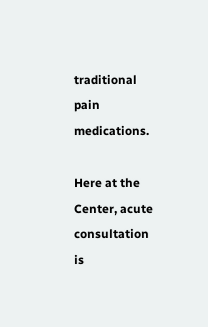traditional pain medications.

Here at the Center, acute consultation is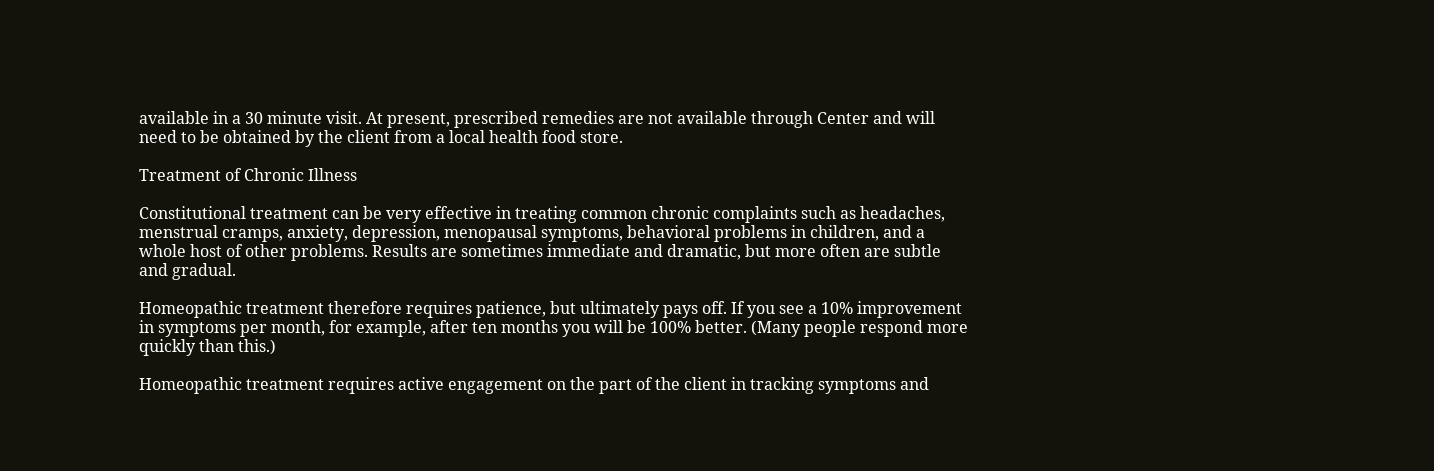available in a 30 minute visit. At present, prescribed remedies are not available through Center and will need to be obtained by the client from a local health food store.

Treatment of Chronic Illness

Constitutional treatment can be very effective in treating common chronic complaints such as headaches, menstrual cramps, anxiety, depression, menopausal symptoms, behavioral problems in children, and a whole host of other problems. Results are sometimes immediate and dramatic, but more often are subtle and gradual.

Homeopathic treatment therefore requires patience, but ultimately pays off. If you see a 10% improvement in symptoms per month, for example, after ten months you will be 100% better. (Many people respond more quickly than this.)

Homeopathic treatment requires active engagement on the part of the client in tracking symptoms and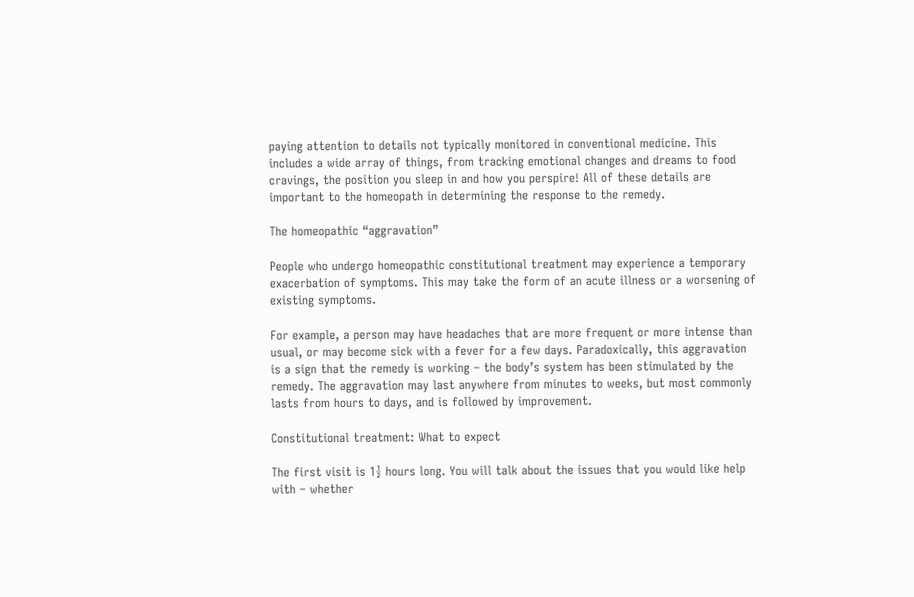paying attention to details not typically monitored in conventional medicine. This includes a wide array of things, from tracking emotional changes and dreams to food cravings, the position you sleep in and how you perspire! All of these details are important to the homeopath in determining the response to the remedy.

The homeopathic “aggravation”

People who undergo homeopathic constitutional treatment may experience a temporary exacerbation of symptoms. This may take the form of an acute illness or a worsening of existing symptoms.

For example, a person may have headaches that are more frequent or more intense than usual, or may become sick with a fever for a few days. Paradoxically, this aggravation is a sign that the remedy is working – the body’s system has been stimulated by the remedy. The aggravation may last anywhere from minutes to weeks, but most commonly lasts from hours to days, and is followed by improvement.

Constitutional treatment: What to expect

The first visit is 1½ hours long. You will talk about the issues that you would like help with – whether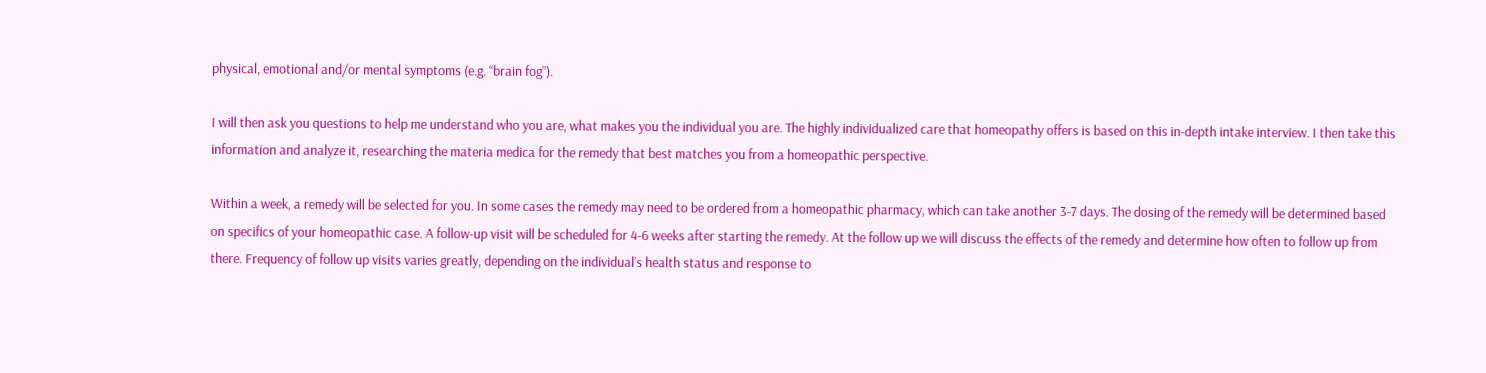physical, emotional and/or mental symptoms (e.g. “brain fog”).

I will then ask you questions to help me understand who you are, what makes you the individual you are. The highly individualized care that homeopathy offers is based on this in-depth intake interview. I then take this information and analyze it, researching the materia medica for the remedy that best matches you from a homeopathic perspective.

Within a week, a remedy will be selected for you. In some cases the remedy may need to be ordered from a homeopathic pharmacy, which can take another 3-7 days. The dosing of the remedy will be determined based on specifics of your homeopathic case. A follow-up visit will be scheduled for 4-6 weeks after starting the remedy. At the follow up we will discuss the effects of the remedy and determine how often to follow up from there. Frequency of follow up visits varies greatly, depending on the individual’s health status and response to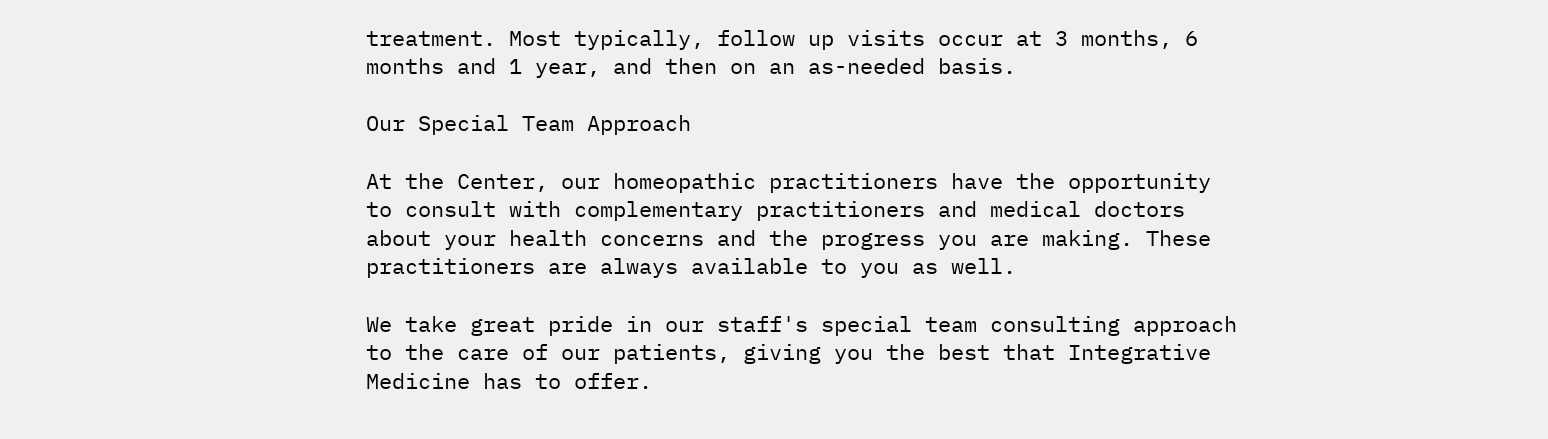treatment. Most typically, follow up visits occur at 3 months, 6 months and 1 year, and then on an as-needed basis.

Our Special Team Approach

At the Center, our homeopathic practitioners have the opportunity to consult with complementary practitioners and medical doctors about your health concerns and the progress you are making. These practitioners are always available to you as well.

We take great pride in our staff's special team consulting approach to the care of our patients, giving you the best that Integrative Medicine has to offer.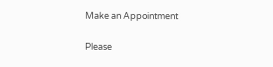Make an Appointment

Please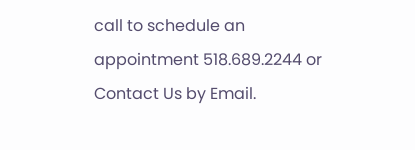call to schedule an appointment 518.689.2244 or Contact Us by Email.